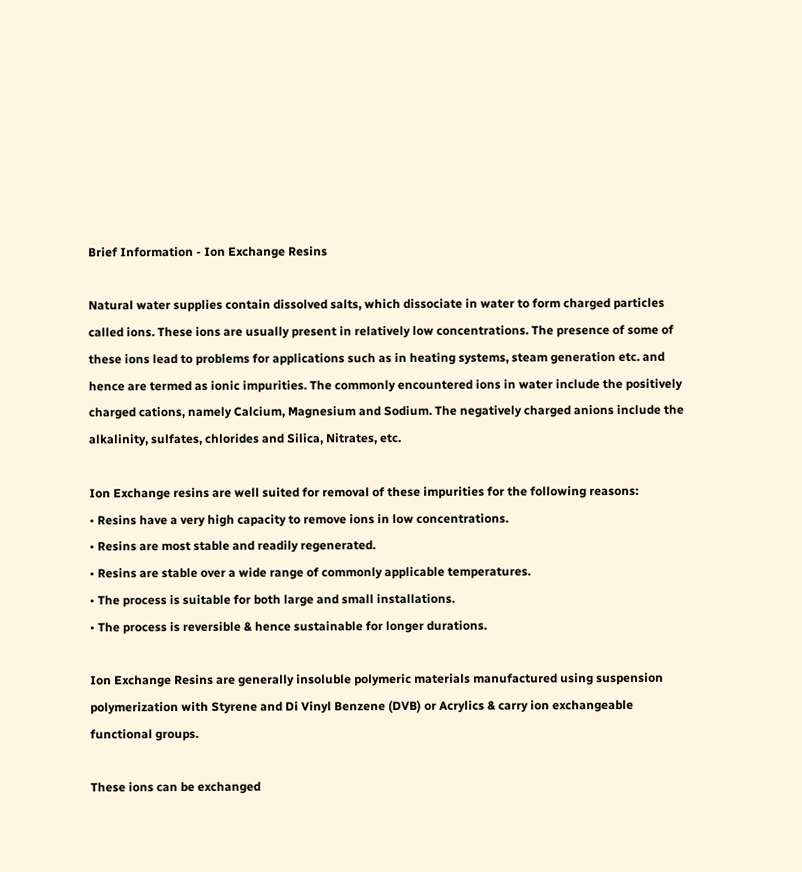Brief Information - Ion Exchange Resins

Natural water supplies contain dissolved salts, which dissociate in water to form charged particles called ions. These ions are usually present in relatively low concentrations. The presence of some of these ions lead to problems for applications such as in heating systems, steam generation etc. and hence are termed as ionic impurities. The commonly encountered ions in water include the positively charged cations, namely Calcium, Magnesium and Sodium. The negatively charged anions include the alkalinity, sulfates, chlorides and Silica, Nitrates, etc.

Ion Exchange resins are well suited for removal of these impurities for the following reasons:
• Resins have a very high capacity to remove ions in low concentrations.
• Resins are most stable and readily regenerated.
• Resins are stable over a wide range of commonly applicable temperatures.
• The process is suitable for both large and small installations.
• The process is reversible & hence sustainable for longer durations.

Ion Exchange Resins are generally insoluble polymeric materials manufactured using suspension polymerization with Styrene and Di Vinyl Benzene (DVB) or Acrylics & carry ion exchangeable functional groups.

These ions can be exchanged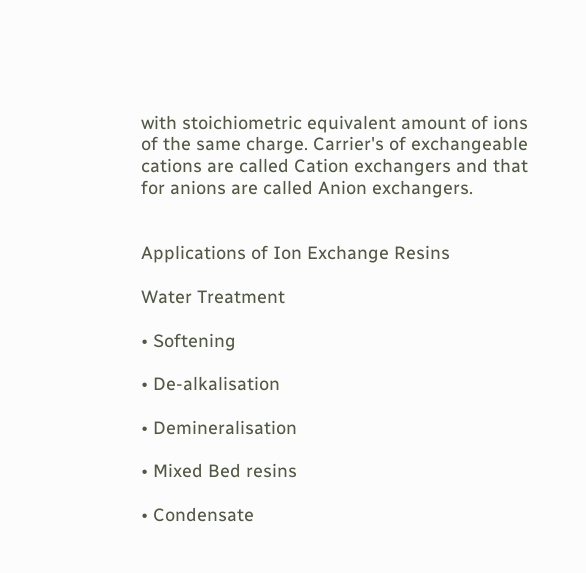with stoichiometric equivalent amount of ions of the same charge. Carrier's of exchangeable cations are called Cation exchangers and that for anions are called Anion exchangers.


Applications of Ion Exchange Resins

Water Treatment

• Softening

• De-alkalisation

• Demineralisation

• Mixed Bed resins

• Condensate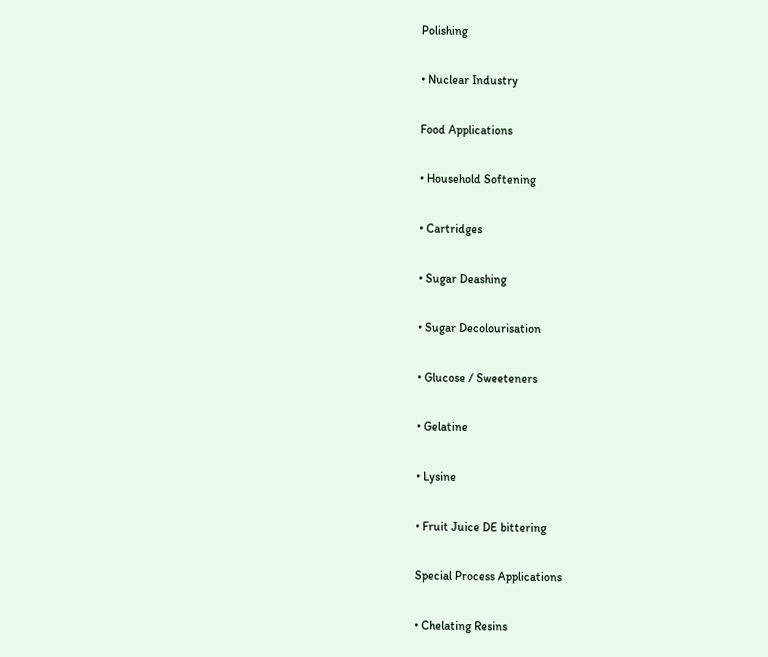Polishing

• Nuclear Industry

Food Applications

• Household Softening

• Cartridges

• Sugar Deashing

• Sugar Decolourisation

• Glucose / Sweeteners

• Gelatine

• Lysine

• Fruit Juice DE bittering

Special Process Applications

• Chelating Resins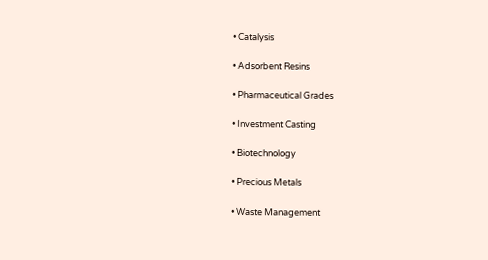• Catalysis

• Adsorbent Resins

• Pharmaceutical Grades

• Investment Casting

• Biotechnology

• Precious Metals

• Waste Management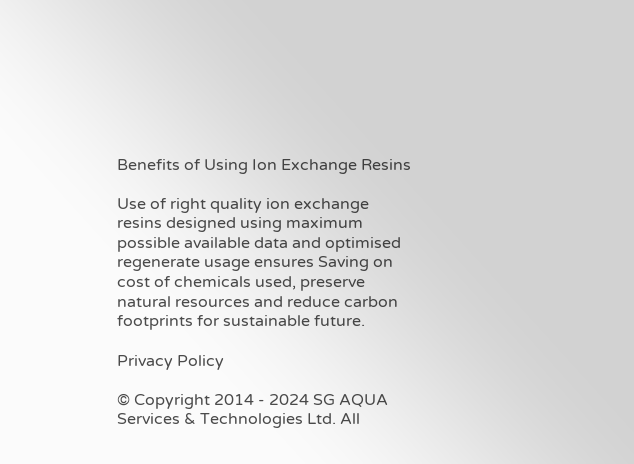Benefits of Using Ion Exchange Resins

Use of right quality ion exchange resins designed using maximum possible available data and optimised regenerate usage ensures Saving on cost of chemicals used, preserve natural resources and reduce carbon footprints for sustainable future.

Privacy Policy

© Copyright 2014 - 2024 SG AQUA Services & Technologies Ltd. All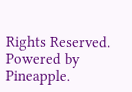Rights Reserved.
Powered by Pineapple.